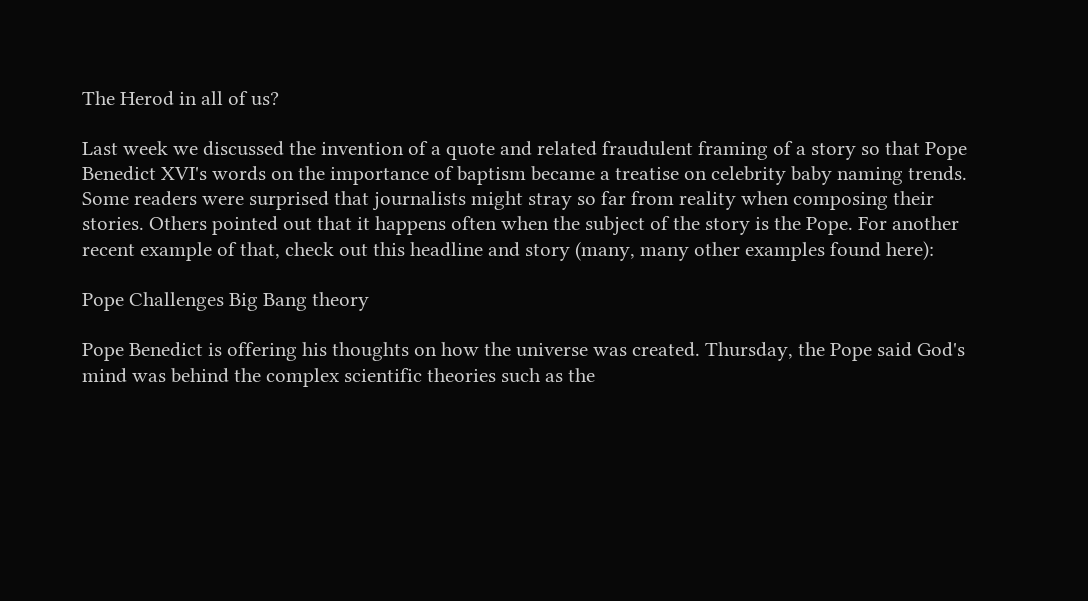The Herod in all of us?

Last week we discussed the invention of a quote and related fraudulent framing of a story so that Pope Benedict XVI's words on the importance of baptism became a treatise on celebrity baby naming trends. Some readers were surprised that journalists might stray so far from reality when composing their stories. Others pointed out that it happens often when the subject of the story is the Pope. For another recent example of that, check out this headline and story (many, many other examples found here):

Pope Challenges Big Bang theory

Pope Benedict is offering his thoughts on how the universe was created. Thursday, the Pope said God's mind was behind the complex scientific theories such as the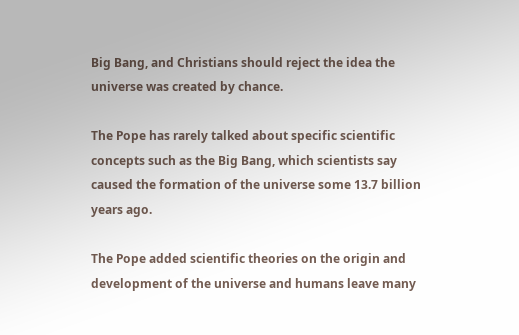Big Bang, and Christians should reject the idea the universe was created by chance.

The Pope has rarely talked about specific scientific concepts such as the Big Bang, which scientists say caused the formation of the universe some 13.7 billion years ago.

The Pope added scientific theories on the origin and development of the universe and humans leave many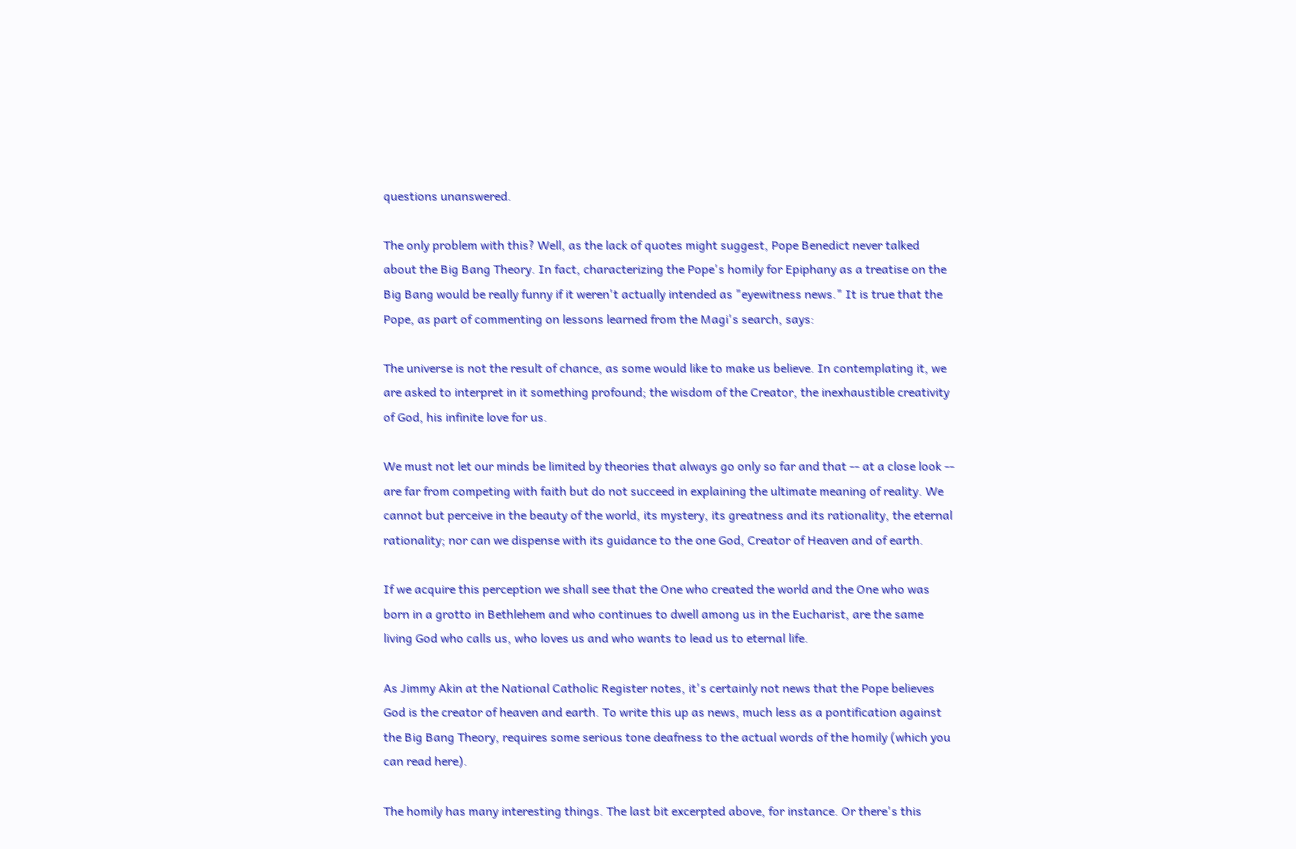questions unanswered.

The only problem with this? Well, as the lack of quotes might suggest, Pope Benedict never talked about the Big Bang Theory. In fact, characterizing the Pope's homily for Epiphany as a treatise on the Big Bang would be really funny if it weren't actually intended as "eyewitness news." It is true that the Pope, as part of commenting on lessons learned from the Magi's search, says:

The universe is not the result of chance, as some would like to make us believe. In contemplating it, we are asked to interpret in it something profound; the wisdom of the Creator, the inexhaustible creativity of God, his infinite love for us.

We must not let our minds be limited by theories that always go only so far and that -- at a close look -- are far from competing with faith but do not succeed in explaining the ultimate meaning of reality. We cannot but perceive in the beauty of the world, its mystery, its greatness and its rationality, the eternal rationality; nor can we dispense with its guidance to the one God, Creator of Heaven and of earth.

If we acquire this perception we shall see that the One who created the world and the One who was born in a grotto in Bethlehem and who continues to dwell among us in the Eucharist, are the same living God who calls us, who loves us and who wants to lead us to eternal life.

As Jimmy Akin at the National Catholic Register notes, it's certainly not news that the Pope believes God is the creator of heaven and earth. To write this up as news, much less as a pontification against the Big Bang Theory, requires some serious tone deafness to the actual words of the homily (which you can read here).

The homily has many interesting things. The last bit excerpted above, for instance. Or there's this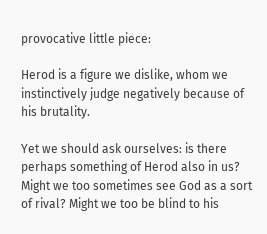provocative little piece:

Herod is a figure we dislike, whom we instinctively judge negatively because of his brutality.

Yet we should ask ourselves: is there perhaps something of Herod also in us? Might we too sometimes see God as a sort of rival? Might we too be blind to his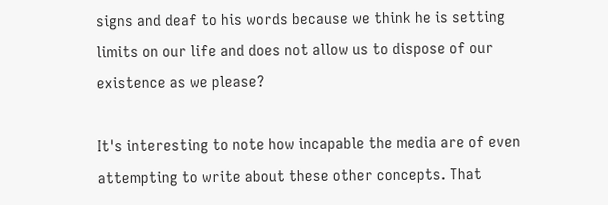signs and deaf to his words because we think he is setting limits on our life and does not allow us to dispose of our existence as we please?

It's interesting to note how incapable the media are of even attempting to write about these other concepts. That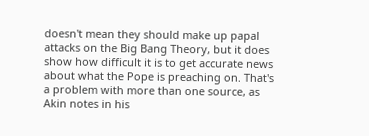doesn't mean they should make up papal attacks on the Big Bang Theory, but it does show how difficult it is to get accurate news about what the Pope is preaching on. That's a problem with more than one source, as Akin notes in his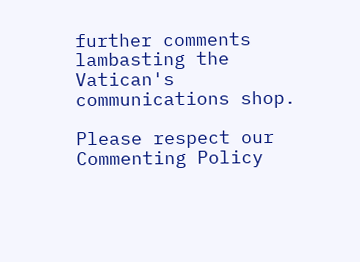further comments lambasting the Vatican's communications shop.

Please respect our Commenting Policy